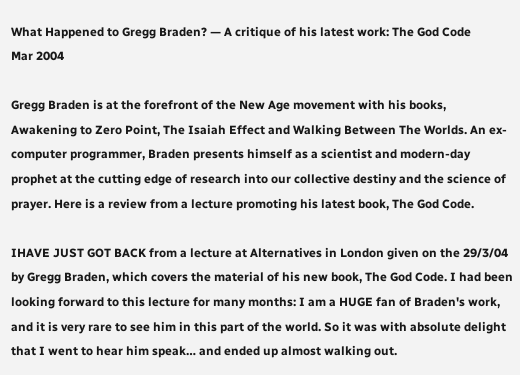What Happened to Gregg Braden? — A critique of his latest work: The God Code
Mar 2004

Gregg Braden is at the forefront of the New Age movement with his books, Awakening to Zero Point, The Isaiah Effect and Walking Between The Worlds. An ex-computer programmer, Braden presents himself as a scientist and modern-day prophet at the cutting edge of research into our collective destiny and the science of prayer. Here is a review from a lecture promoting his latest book, The God Code.

IHAVE JUST GOT BACK from a lecture at Alternatives in London given on the 29/3/04 by Gregg Braden, which covers the material of his new book, The God Code. I had been looking forward to this lecture for many months: I am a HUGE fan of Braden's work, and it is very rare to see him in this part of the world. So it was with absolute delight that I went to hear him speak… and ended up almost walking out.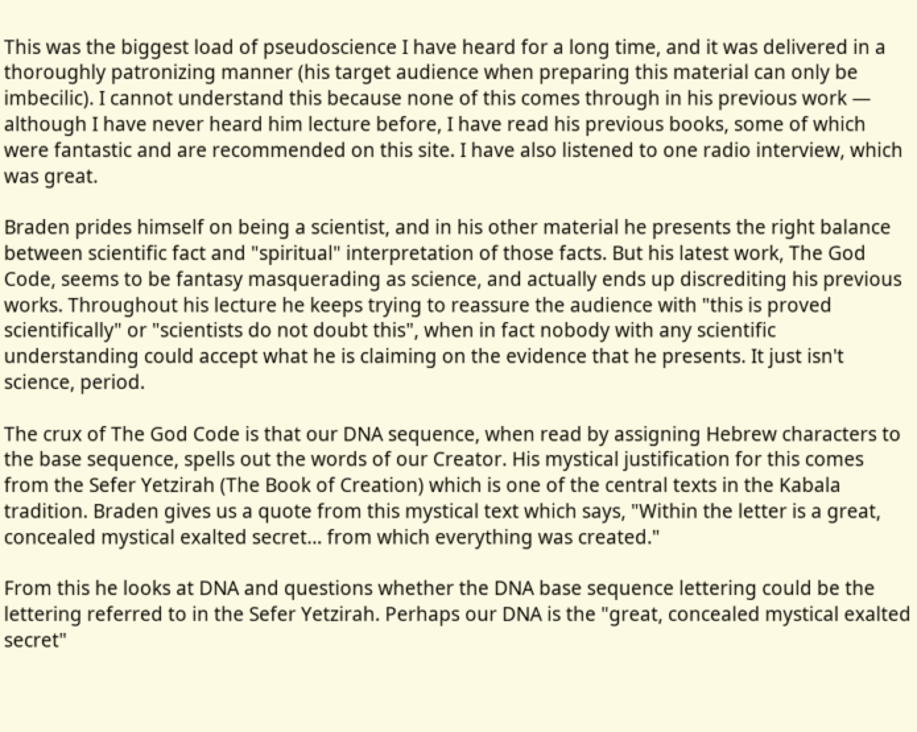This was the biggest load of pseudoscience I have heard for a long time, and it was delivered in a thoroughly patronizing manner (his target audience when preparing this material can only be imbecilic). I cannot understand this because none of this comes through in his previous work — although I have never heard him lecture before, I have read his previous books, some of which were fantastic and are recommended on this site. I have also listened to one radio interview, which was great.

Braden prides himself on being a scientist, and in his other material he presents the right balance between scientific fact and "spiritual" interpretation of those facts. But his latest work, The God Code, seems to be fantasy masquerading as science, and actually ends up discrediting his previous works. Throughout his lecture he keeps trying to reassure the audience with "this is proved scientifically" or "scientists do not doubt this", when in fact nobody with any scientific understanding could accept what he is claiming on the evidence that he presents. It just isn't science, period.

The crux of The God Code is that our DNA sequence, when read by assigning Hebrew characters to the base sequence, spells out the words of our Creator. His mystical justification for this comes from the Sefer Yetzirah (The Book of Creation) which is one of the central texts in the Kabala tradition. Braden gives us a quote from this mystical text which says, "Within the letter is a great, concealed mystical exalted secret… from which everything was created."

From this he looks at DNA and questions whether the DNA base sequence lettering could be the lettering referred to in the Sefer Yetzirah. Perhaps our DNA is the "great, concealed mystical exalted secret"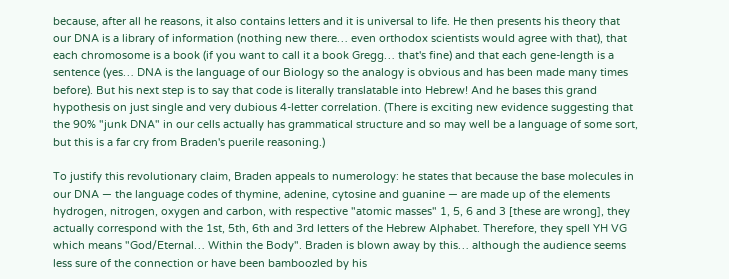because, after all he reasons, it also contains letters and it is universal to life. He then presents his theory that our DNA is a library of information (nothing new there… even orthodox scientists would agree with that), that each chromosome is a book (if you want to call it a book Gregg… that's fine) and that each gene-length is a sentence (yes… DNA is the language of our Biology so the analogy is obvious and has been made many times before). But his next step is to say that code is literally translatable into Hebrew! And he bases this grand hypothesis on just single and very dubious 4-letter correlation. (There is exciting new evidence suggesting that the 90% "junk DNA" in our cells actually has grammatical structure and so may well be a language of some sort, but this is a far cry from Braden's puerile reasoning.)

To justify this revolutionary claim, Braden appeals to numerology: he states that because the base molecules in our DNA — the language codes of thymine, adenine, cytosine and guanine — are made up of the elements hydrogen, nitrogen, oxygen and carbon, with respective "atomic masses" 1, 5, 6 and 3 [these are wrong], they actually correspond with the 1st, 5th, 6th and 3rd letters of the Hebrew Alphabet. Therefore, they spell YH VG which means "God/Eternal… Within the Body". Braden is blown away by this… although the audience seems less sure of the connection or have been bamboozled by his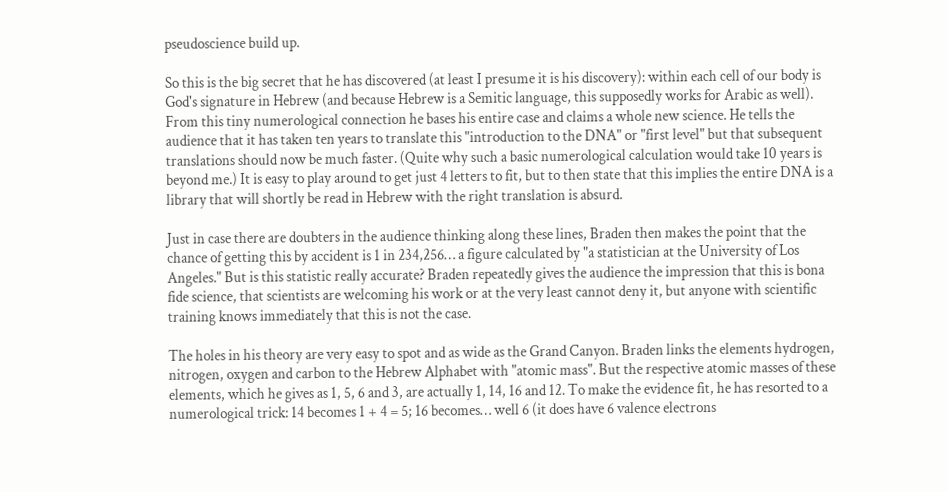pseudoscience build up.

So this is the big secret that he has discovered (at least I presume it is his discovery): within each cell of our body is God's signature in Hebrew (and because Hebrew is a Semitic language, this supposedly works for Arabic as well). From this tiny numerological connection he bases his entire case and claims a whole new science. He tells the audience that it has taken ten years to translate this "introduction to the DNA" or "first level" but that subsequent translations should now be much faster. (Quite why such a basic numerological calculation would take 10 years is beyond me.) It is easy to play around to get just 4 letters to fit, but to then state that this implies the entire DNA is a library that will shortly be read in Hebrew with the right translation is absurd.

Just in case there are doubters in the audience thinking along these lines, Braden then makes the point that the chance of getting this by accident is 1 in 234,256… a figure calculated by "a statistician at the University of Los Angeles." But is this statistic really accurate? Braden repeatedly gives the audience the impression that this is bona fide science, that scientists are welcoming his work or at the very least cannot deny it, but anyone with scientific training knows immediately that this is not the case.

The holes in his theory are very easy to spot and as wide as the Grand Canyon. Braden links the elements hydrogen, nitrogen, oxygen and carbon to the Hebrew Alphabet with "atomic mass". But the respective atomic masses of these elements, which he gives as 1, 5, 6 and 3, are actually 1, 14, 16 and 12. To make the evidence fit, he has resorted to a numerological trick: 14 becomes 1 + 4 = 5; 16 becomes… well 6 (it does have 6 valence electrons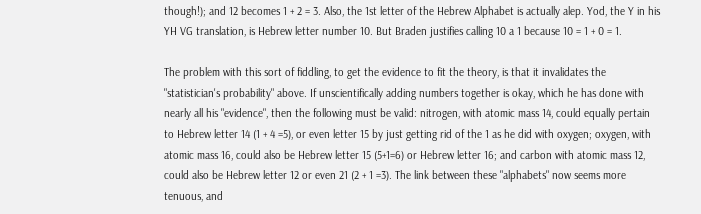though!); and 12 becomes 1 + 2 = 3. Also, the 1st letter of the Hebrew Alphabet is actually alep. Yod, the Y in his YH VG translation, is Hebrew letter number 10. But Braden justifies calling 10 a 1 because 10 = 1 + 0 = 1.

The problem with this sort of fiddling, to get the evidence to fit the theory, is that it invalidates the "statistician's probability" above. If unscientifically adding numbers together is okay, which he has done with nearly all his "evidence", then the following must be valid: nitrogen, with atomic mass 14, could equally pertain to Hebrew letter 14 (1 + 4 =5), or even letter 15 by just getting rid of the 1 as he did with oxygen; oxygen, with atomic mass 16, could also be Hebrew letter 15 (5+1=6) or Hebrew letter 16; and carbon with atomic mass 12, could also be Hebrew letter 12 or even 21 (2 + 1 =3). The link between these "alphabets" now seems more tenuous, and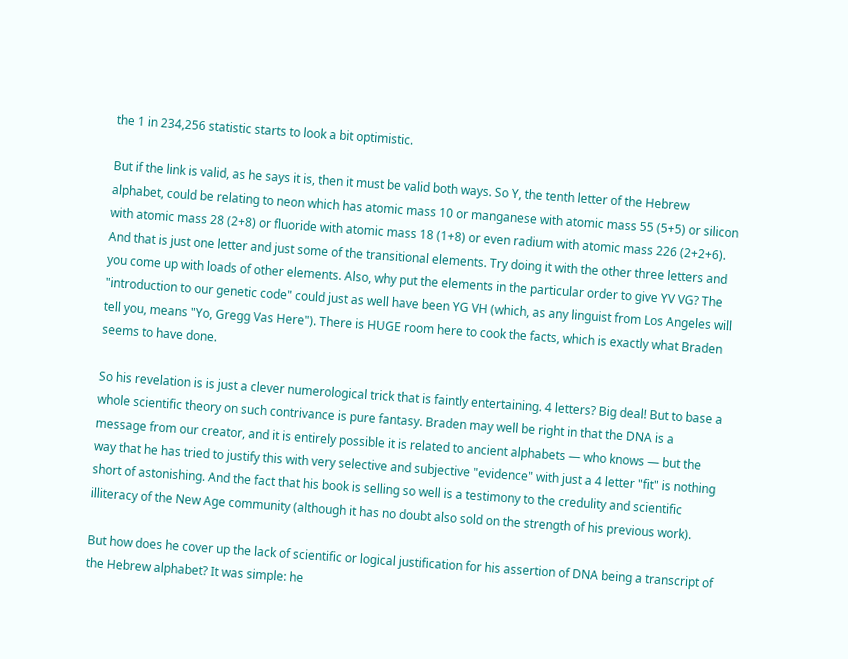the 1 in 234,256 statistic starts to look a bit optimistic.

But if the link is valid, as he says it is, then it must be valid both ways. So Y, the tenth letter of the Hebrew alphabet, could be relating to neon which has atomic mass 10 or manganese with atomic mass 55 (5+5) or silicon with atomic mass 28 (2+8) or fluoride with atomic mass 18 (1+8) or even radium with atomic mass 226 (2+2+6). And that is just one letter and just some of the transitional elements. Try doing it with the other three letters and you come up with loads of other elements. Also, why put the elements in the particular order to give YV VG? The "introduction to our genetic code" could just as well have been YG VH (which, as any linguist from Los Angeles will tell you, means "Yo, Gregg Vas Here"). There is HUGE room here to cook the facts, which is exactly what Braden seems to have done.

So his revelation is is just a clever numerological trick that is faintly entertaining. 4 letters? Big deal! But to base a whole scientific theory on such contrivance is pure fantasy. Braden may well be right in that the DNA is a message from our creator, and it is entirely possible it is related to ancient alphabets — who knows — but the way that he has tried to justify this with very selective and subjective "evidence" with just a 4 letter "fit" is nothing short of astonishing. And the fact that his book is selling so well is a testimony to the credulity and scientific illiteracy of the New Age community (although it has no doubt also sold on the strength of his previous work).

But how does he cover up the lack of scientific or logical justification for his assertion of DNA being a transcript of the Hebrew alphabet? It was simple: he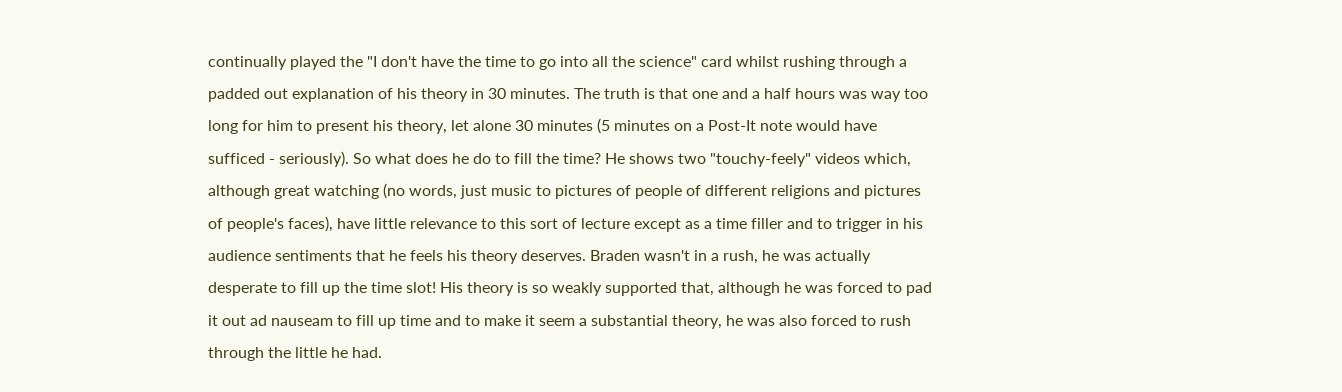continually played the "I don't have the time to go into all the science" card whilst rushing through a padded out explanation of his theory in 30 minutes. The truth is that one and a half hours was way too long for him to present his theory, let alone 30 minutes (5 minutes on a Post-It note would have sufficed - seriously). So what does he do to fill the time? He shows two "touchy-feely" videos which, although great watching (no words, just music to pictures of people of different religions and pictures of people's faces), have little relevance to this sort of lecture except as a time filler and to trigger in his audience sentiments that he feels his theory deserves. Braden wasn't in a rush, he was actually desperate to fill up the time slot! His theory is so weakly supported that, although he was forced to pad it out ad nauseam to fill up time and to make it seem a substantial theory, he was also forced to rush through the little he had.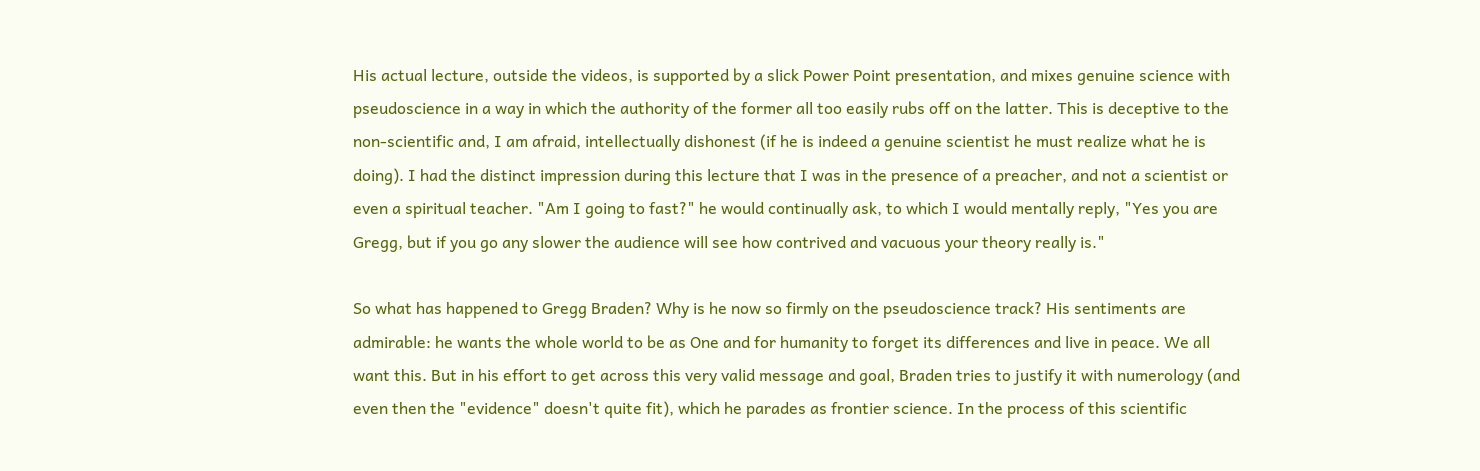His actual lecture, outside the videos, is supported by a slick Power Point presentation, and mixes genuine science with pseudoscience in a way in which the authority of the former all too easily rubs off on the latter. This is deceptive to the non-scientific and, I am afraid, intellectually dishonest (if he is indeed a genuine scientist he must realize what he is doing). I had the distinct impression during this lecture that I was in the presence of a preacher, and not a scientist or even a spiritual teacher. "Am I going to fast?" he would continually ask, to which I would mentally reply, "Yes you are Gregg, but if you go any slower the audience will see how contrived and vacuous your theory really is."

So what has happened to Gregg Braden? Why is he now so firmly on the pseudoscience track? His sentiments are admirable: he wants the whole world to be as One and for humanity to forget its differences and live in peace. We all want this. But in his effort to get across this very valid message and goal, Braden tries to justify it with numerology (and even then the "evidence" doesn't quite fit), which he parades as frontier science. In the process of this scientific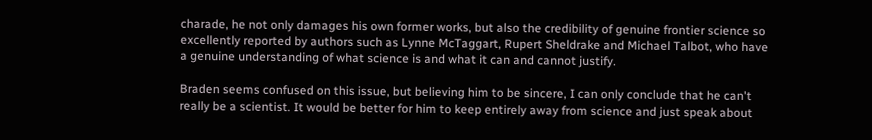charade, he not only damages his own former works, but also the credibility of genuine frontier science so excellently reported by authors such as Lynne McTaggart, Rupert Sheldrake and Michael Talbot, who have a genuine understanding of what science is and what it can and cannot justify.

Braden seems confused on this issue, but believing him to be sincere, I can only conclude that he can't really be a scientist. It would be better for him to keep entirely away from science and just speak about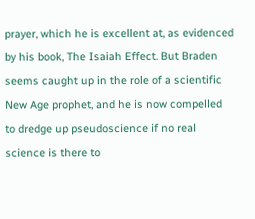prayer, which he is excellent at, as evidenced by his book, The Isaiah Effect. But Braden seems caught up in the role of a scientific New Age prophet, and he is now compelled to dredge up pseudoscience if no real science is there to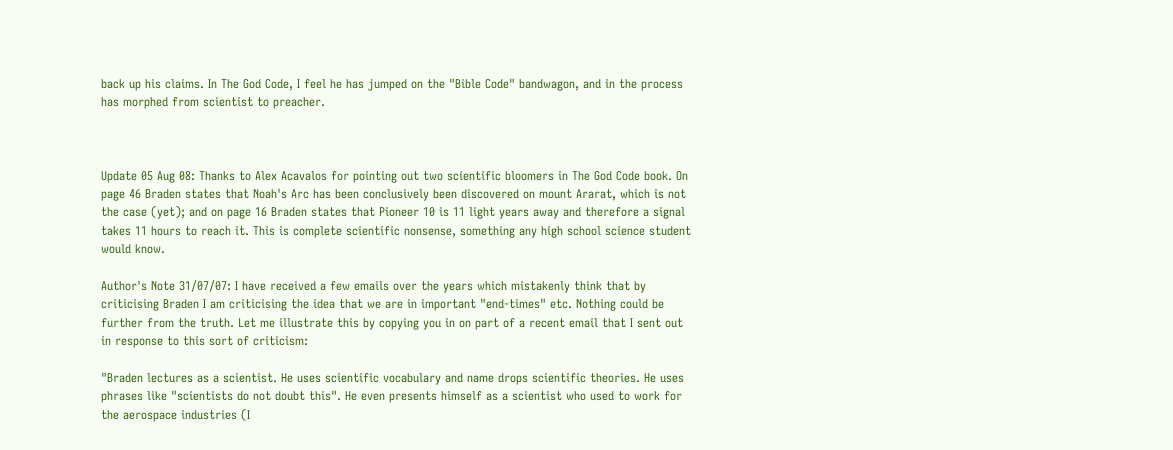back up his claims. In The God Code, I feel he has jumped on the "Bible Code" bandwagon, and in the process has morphed from scientist to preacher.



Update 05 Aug 08: Thanks to Alex Acavalos for pointing out two scientific bloomers in The God Code book. On page 46 Braden states that Noah's Arc has been conclusively been discovered on mount Ararat, which is not the case (yet); and on page 16 Braden states that Pioneer 10 is 11 light years away and therefore a signal takes 11 hours to reach it. This is complete scientific nonsense, something any high school science student would know.

Author's Note 31/07/07: I have received a few emails over the years which mistakenly think that by criticising Braden I am criticising the idea that we are in important "end-times" etc. Nothing could be further from the truth. Let me illustrate this by copying you in on part of a recent email that I sent out in response to this sort of criticism:

"Braden lectures as a scientist. He uses scientific vocabulary and name drops scientific theories. He uses phrases like "scientists do not doubt this". He even presents himself as a scientist who used to work for the aerospace industries (I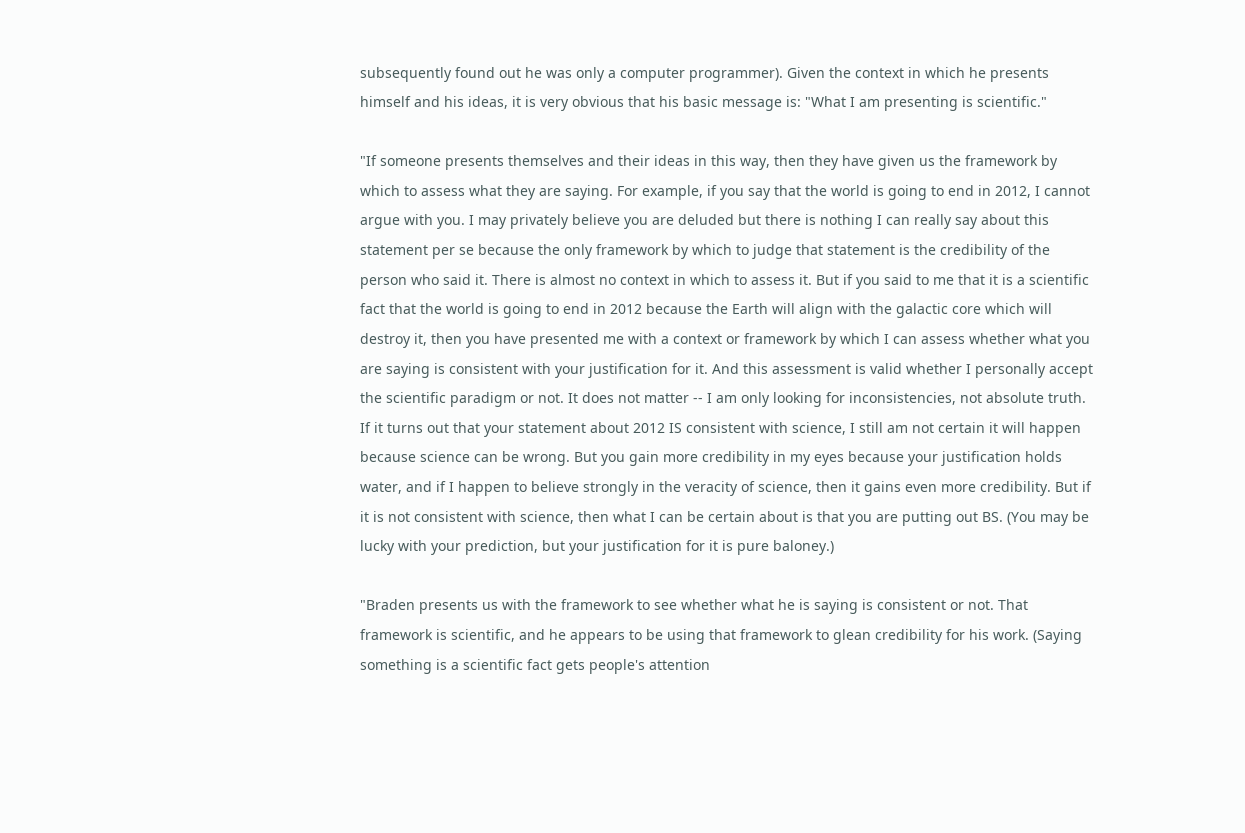subsequently found out he was only a computer programmer). Given the context in which he presents himself and his ideas, it is very obvious that his basic message is: "What I am presenting is scientific."

"If someone presents themselves and their ideas in this way, then they have given us the framework by which to assess what they are saying. For example, if you say that the world is going to end in 2012, I cannot argue with you. I may privately believe you are deluded but there is nothing I can really say about this statement per se because the only framework by which to judge that statement is the credibility of the person who said it. There is almost no context in which to assess it. But if you said to me that it is a scientific fact that the world is going to end in 2012 because the Earth will align with the galactic core which will destroy it, then you have presented me with a context or framework by which I can assess whether what you are saying is consistent with your justification for it. And this assessment is valid whether I personally accept the scientific paradigm or not. It does not matter -- I am only looking for inconsistencies, not absolute truth. If it turns out that your statement about 2012 IS consistent with science, I still am not certain it will happen because science can be wrong. But you gain more credibility in my eyes because your justification holds water, and if I happen to believe strongly in the veracity of science, then it gains even more credibility. But if it is not consistent with science, then what I can be certain about is that you are putting out BS. (You may be lucky with your prediction, but your justification for it is pure baloney.)

"Braden presents us with the framework to see whether what he is saying is consistent or not. That framework is scientific, and he appears to be using that framework to glean credibility for his work. (Saying something is a scientific fact gets people's attention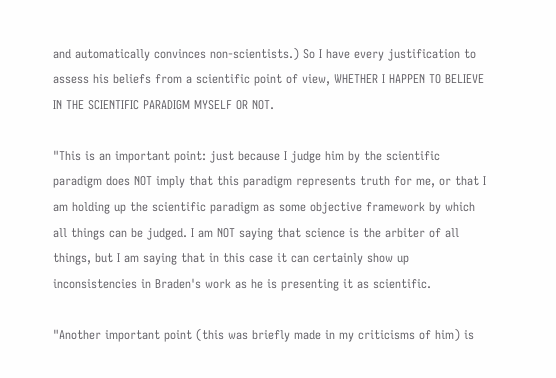and automatically convinces non-scientists.) So I have every justification to assess his beliefs from a scientific point of view, WHETHER I HAPPEN TO BELIEVE IN THE SCIENTIFIC PARADIGM MYSELF OR NOT.

"This is an important point: just because I judge him by the scientific paradigm does NOT imply that this paradigm represents truth for me, or that I am holding up the scientific paradigm as some objective framework by which all things can be judged. I am NOT saying that science is the arbiter of all things, but I am saying that in this case it can certainly show up inconsistencies in Braden's work as he is presenting it as scientific.

"Another important point (this was briefly made in my criticisms of him) is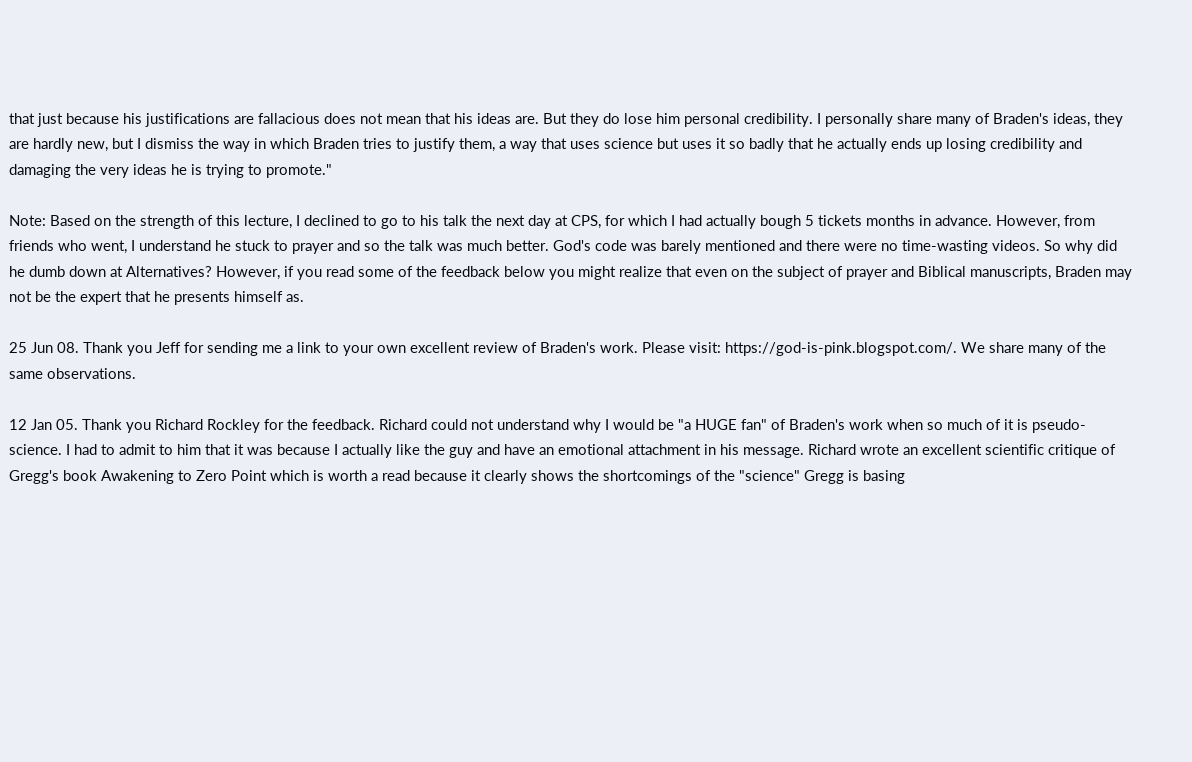that just because his justifications are fallacious does not mean that his ideas are. But they do lose him personal credibility. I personally share many of Braden's ideas, they are hardly new, but I dismiss the way in which Braden tries to justify them, a way that uses science but uses it so badly that he actually ends up losing credibility and damaging the very ideas he is trying to promote."

Note: Based on the strength of this lecture, I declined to go to his talk the next day at CPS, for which I had actually bough 5 tickets months in advance. However, from friends who went, I understand he stuck to prayer and so the talk was much better. God's code was barely mentioned and there were no time-wasting videos. So why did he dumb down at Alternatives? However, if you read some of the feedback below you might realize that even on the subject of prayer and Biblical manuscripts, Braden may not be the expert that he presents himself as.

25 Jun 08. Thank you Jeff for sending me a link to your own excellent review of Braden's work. Please visit: https://god-is-pink.blogspot.com/. We share many of the same observations.

12 Jan 05. Thank you Richard Rockley for the feedback. Richard could not understand why I would be "a HUGE fan" of Braden's work when so much of it is pseudo-science. I had to admit to him that it was because I actually like the guy and have an emotional attachment in his message. Richard wrote an excellent scientific critique of Gregg's book Awakening to Zero Point which is worth a read because it clearly shows the shortcomings of the "science" Gregg is basing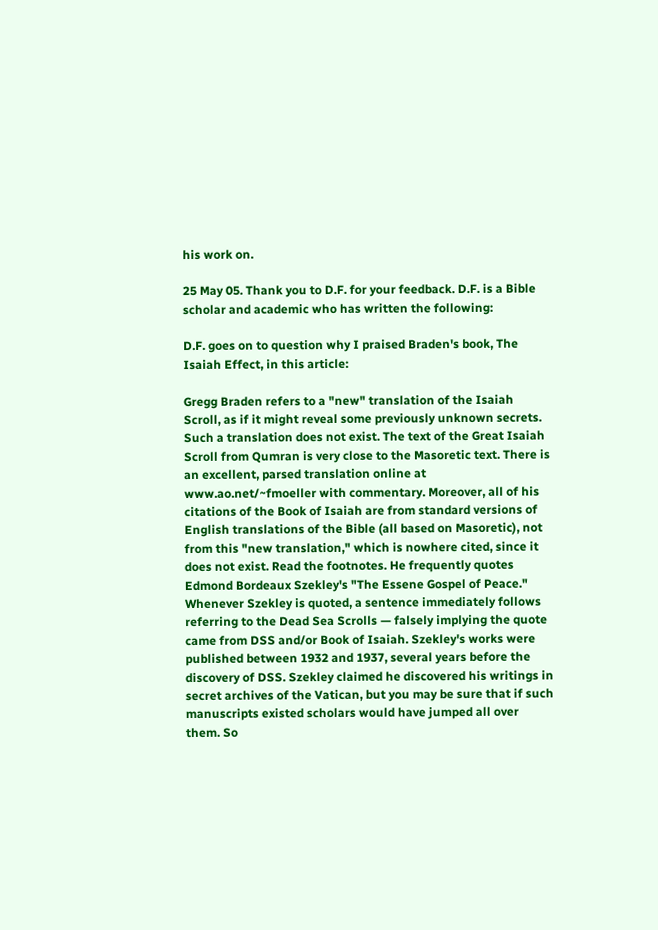his work on.

25 May 05. Thank you to D.F. for your feedback. D.F. is a Bible scholar and academic who has written the following:

D.F. goes on to question why I praised Braden's book, The Isaiah Effect, in this article:

Gregg Braden refers to a "new" translation of the Isaiah Scroll, as if it might reveal some previously unknown secrets. Such a translation does not exist. The text of the Great Isaiah Scroll from Qumran is very close to the Masoretic text. There is an excellent, parsed translation online at www.ao.net/~fmoeller with commentary. Moreover, all of his citations of the Book of Isaiah are from standard versions of English translations of the Bible (all based on Masoretic), not from this "new translation," which is nowhere cited, since it does not exist. Read the footnotes. He frequently quotes Edmond Bordeaux Szekley's "The Essene Gospel of Peace." Whenever Szekley is quoted, a sentence immediately follows referring to the Dead Sea Scrolls — falsely implying the quote came from DSS and/or Book of Isaiah. Szekley's works were published between 1932 and 1937, several years before the discovery of DSS. Szekley claimed he discovered his writings in secret archives of the Vatican, but you may be sure that if such manuscripts existed scholars would have jumped all over them. So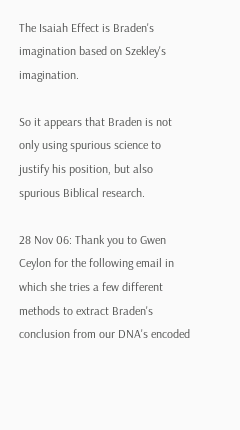The Isaiah Effect is Braden's imagination based on Szekley's imagination.

So it appears that Braden is not only using spurious science to justify his position, but also spurious Biblical research.

28 Nov 06: Thank you to Gwen Ceylon for the following email in which she tries a few different methods to extract Braden's conclusion from our DNA's encoded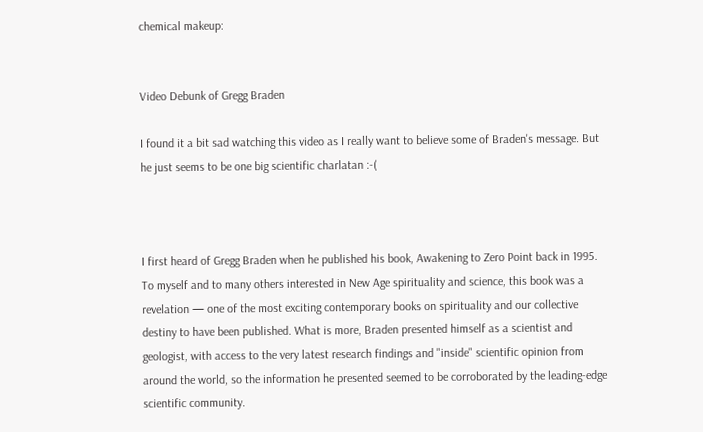chemical makeup:


Video Debunk of Gregg Braden

I found it a bit sad watching this video as I really want to believe some of Braden's message. But he just seems to be one big scientific charlatan :-(



I first heard of Gregg Braden when he published his book, Awakening to Zero Point back in 1995. To myself and to many others interested in New Age spirituality and science, this book was a revelation — one of the most exciting contemporary books on spirituality and our collective destiny to have been published. What is more, Braden presented himself as a scientist and geologist, with access to the very latest research findings and "inside" scientific opinion from around the world, so the information he presented seemed to be corroborated by the leading-edge scientific community.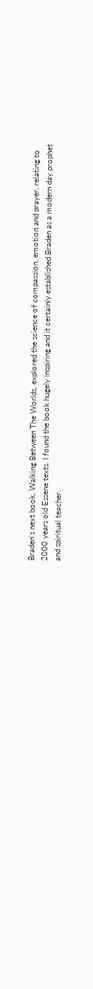Braden's next book, Walking Between The Worlds, explored the science of compassion, emotion and prayer, relating to 2000 years old Essene texts. I found the book hugely inspiring and it certainly established Braden as a modern day prophet and spiritual teacher.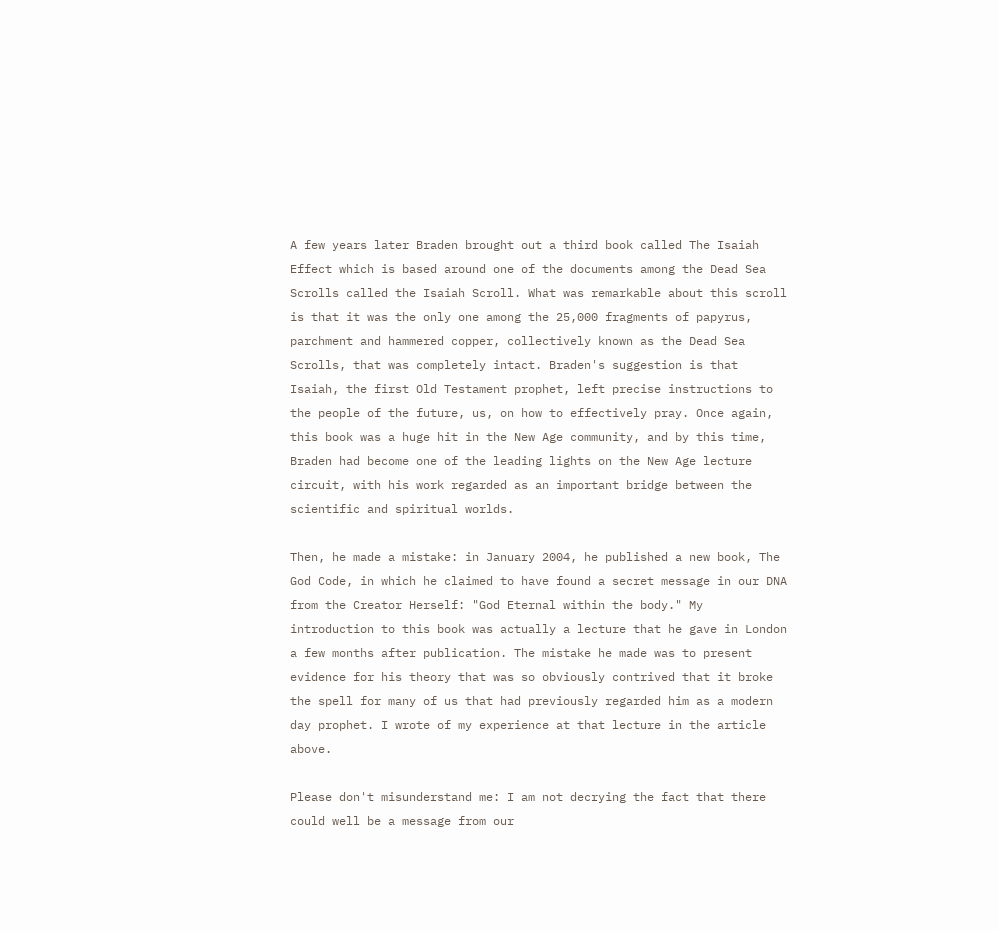A few years later Braden brought out a third book called The Isaiah Effect which is based around one of the documents among the Dead Sea Scrolls called the Isaiah Scroll. What was remarkable about this scroll is that it was the only one among the 25,000 fragments of papyrus, parchment and hammered copper, collectively known as the Dead Sea Scrolls, that was completely intact. Braden's suggestion is that Isaiah, the first Old Testament prophet, left precise instructions to the people of the future, us, on how to effectively pray. Once again, this book was a huge hit in the New Age community, and by this time, Braden had become one of the leading lights on the New Age lecture circuit, with his work regarded as an important bridge between the scientific and spiritual worlds.

Then, he made a mistake: in January 2004, he published a new book, The God Code, in which he claimed to have found a secret message in our DNA from the Creator Herself: "God Eternal within the body." My introduction to this book was actually a lecture that he gave in London a few months after publication. The mistake he made was to present evidence for his theory that was so obviously contrived that it broke the spell for many of us that had previously regarded him as a modern day prophet. I wrote of my experience at that lecture in the article above.

Please don't misunderstand me: I am not decrying the fact that there could well be a message from our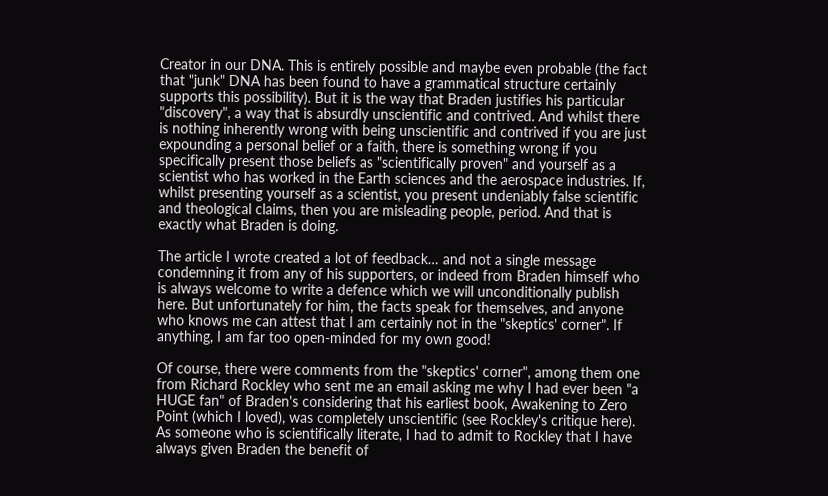Creator in our DNA. This is entirely possible and maybe even probable (the fact that "junk" DNA has been found to have a grammatical structure certainly supports this possibility). But it is the way that Braden justifies his particular "discovery", a way that is absurdly unscientific and contrived. And whilst there is nothing inherently wrong with being unscientific and contrived if you are just expounding a personal belief or a faith, there is something wrong if you specifically present those beliefs as "scientifically proven" and yourself as a scientist who has worked in the Earth sciences and the aerospace industries. If, whilst presenting yourself as a scientist, you present undeniably false scientific and theological claims, then you are misleading people, period. And that is exactly what Braden is doing.

The article I wrote created a lot of feedback… and not a single message condemning it from any of his supporters, or indeed from Braden himself who is always welcome to write a defence which we will unconditionally publish here. But unfortunately for him, the facts speak for themselves, and anyone who knows me can attest that I am certainly not in the "skeptics' corner". If anything, I am far too open-minded for my own good!

Of course, there were comments from the "skeptics' corner", among them one from Richard Rockley who sent me an email asking me why I had ever been "a HUGE fan" of Braden's considering that his earliest book, Awakening to Zero Point (which I loved), was completely unscientific (see Rockley's critique here). As someone who is scientifically literate, I had to admit to Rockley that I have always given Braden the benefit of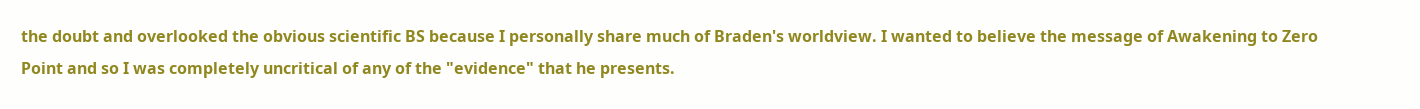the doubt and overlooked the obvious scientific BS because I personally share much of Braden's worldview. I wanted to believe the message of Awakening to Zero Point and so I was completely uncritical of any of the "evidence" that he presents.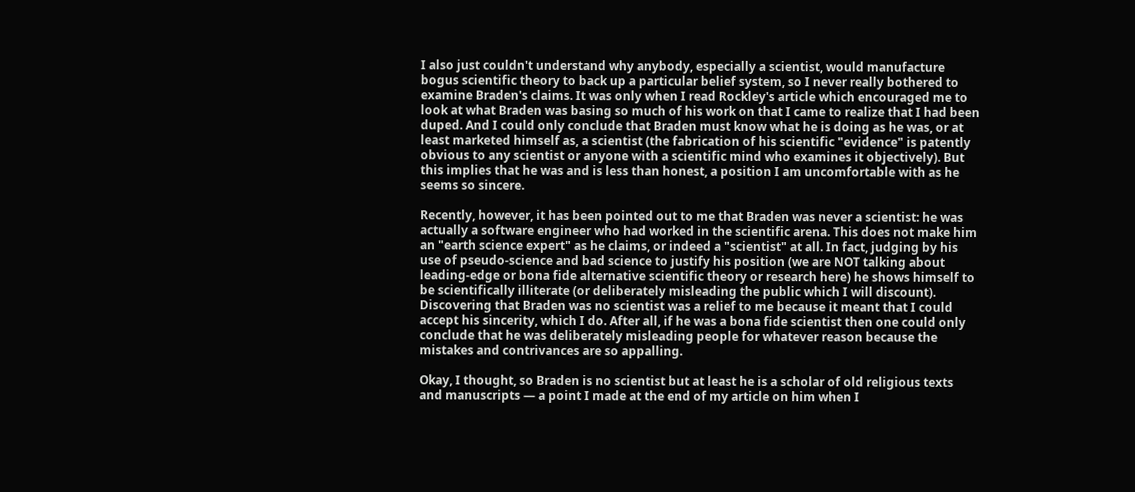I also just couldn't understand why anybody, especially a scientist, would manufacture bogus scientific theory to back up a particular belief system, so I never really bothered to examine Braden's claims. It was only when I read Rockley's article which encouraged me to look at what Braden was basing so much of his work on that I came to realize that I had been duped. And I could only conclude that Braden must know what he is doing as he was, or at least marketed himself as, a scientist (the fabrication of his scientific "evidence" is patently obvious to any scientist or anyone with a scientific mind who examines it objectively). But this implies that he was and is less than honest, a position I am uncomfortable with as he seems so sincere.

Recently, however, it has been pointed out to me that Braden was never a scientist: he was actually a software engineer who had worked in the scientific arena. This does not make him an "earth science expert" as he claims, or indeed a "scientist" at all. In fact, judging by his use of pseudo-science and bad science to justify his position (we are NOT talking about leading-edge or bona fide alternative scientific theory or research here) he shows himself to be scientifically illiterate (or deliberately misleading the public which I will discount). Discovering that Braden was no scientist was a relief to me because it meant that I could accept his sincerity, which I do. After all, if he was a bona fide scientist then one could only conclude that he was deliberately misleading people for whatever reason because the mistakes and contrivances are so appalling.

Okay, I thought, so Braden is no scientist but at least he is a scholar of old religious texts and manuscripts — a point I made at the end of my article on him when I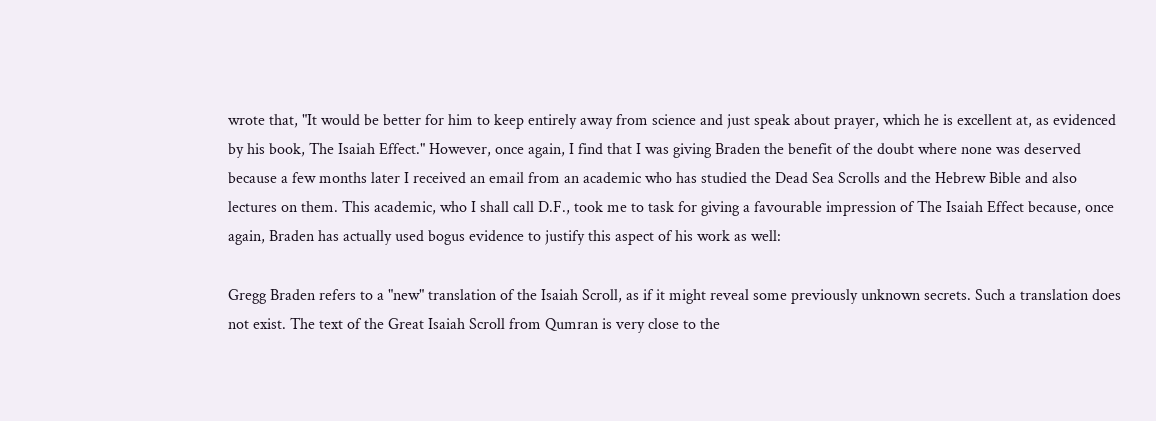wrote that, "It would be better for him to keep entirely away from science and just speak about prayer, which he is excellent at, as evidenced by his book, The Isaiah Effect." However, once again, I find that I was giving Braden the benefit of the doubt where none was deserved because a few months later I received an email from an academic who has studied the Dead Sea Scrolls and the Hebrew Bible and also lectures on them. This academic, who I shall call D.F., took me to task for giving a favourable impression of The Isaiah Effect because, once again, Braden has actually used bogus evidence to justify this aspect of his work as well:

Gregg Braden refers to a "new" translation of the Isaiah Scroll, as if it might reveal some previously unknown secrets. Such a translation does not exist. The text of the Great Isaiah Scroll from Qumran is very close to the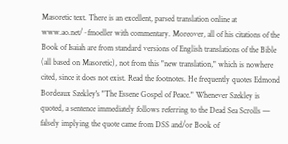Masoretic text. There is an excellent, parsed translation online at www.ao.net/~fmoeller with commentary. Moreover, all of his citations of the Book of Isaiah are from standard versions of English translations of the Bible (all based on Masoretic), not from this "new translation," which is nowhere cited, since it does not exist. Read the footnotes. He frequently quotes Edmond Bordeaux Szekley's "The Essene Gospel of Peace." Whenever Szekley is quoted, a sentence immediately follows referring to the Dead Sea Scrolls — falsely implying the quote came from DSS and/or Book of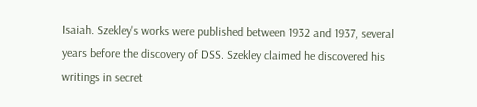Isaiah. Szekley's works were published between 1932 and 1937, several years before the discovery of DSS. Szekley claimed he discovered his writings in secret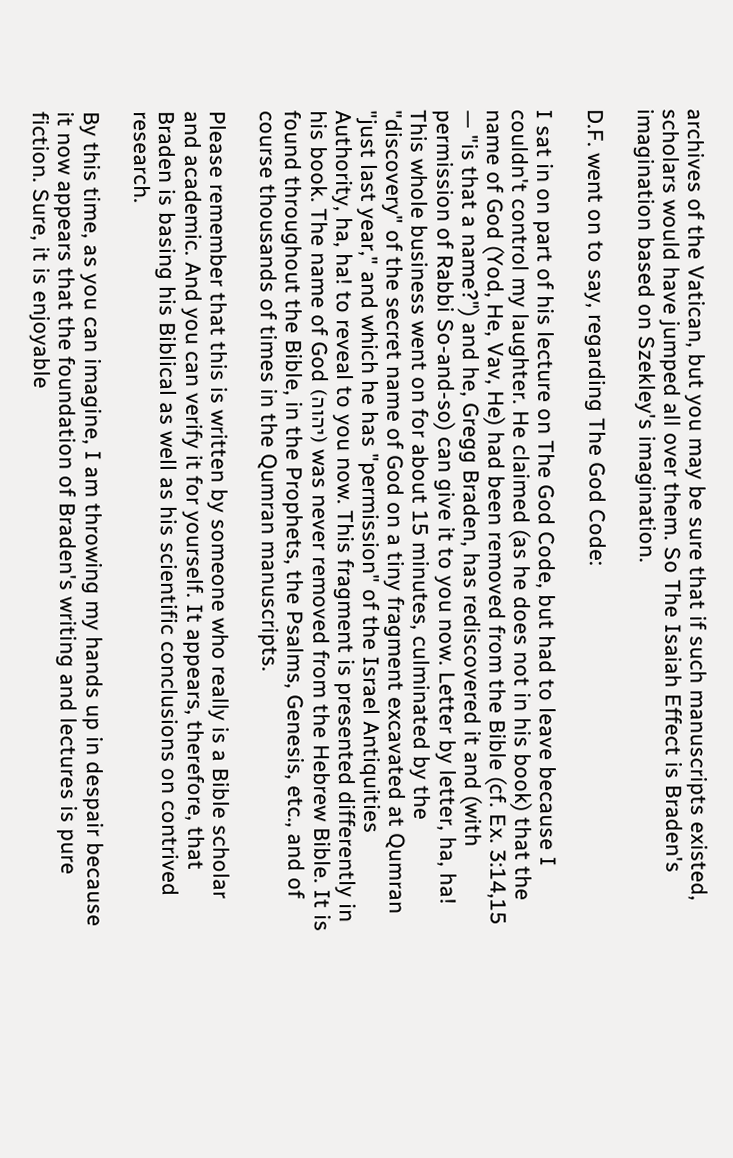archives of the Vatican, but you may be sure that if such manuscripts existed, scholars would have jumped all over them. So The Isaiah Effect is Braden's imagination based on Szekley's imagination.

D.F. went on to say, regarding The God Code:

I sat in on part of his lecture on The God Code, but had to leave because I couldn't control my laughter. He claimed (as he does not in his book) that the name of God (Yod, He, Vav, He) had been removed from the Bible (cf. Ex. 3:14,15 — "is that a name?") and he, Gregg Braden, has rediscovered it and (with permission of Rabbi So-and-so) can give it to you now. Letter by letter, ha, ha! This whole business went on for about 15 minutes, culminated by the "discovery" of the secret name of God on a tiny fragment excavated at Qumran "just last year," and which he has "permission" of the Israel Antiquities Authority, ha, ha! to reveal to you now. This fragment is presented differently in his book. The name of God (יהוה) was never removed from the Hebrew Bible. It is found throughout the Bible, in the Prophets, the Psalms, Genesis, etc., and of course thousands of times in the Qumran manuscripts.

Please remember that this is written by someone who really is a Bible scholar and academic. And you can verify it for yourself. It appears, therefore, that Braden is basing his Biblical as well as his scientific conclusions on contrived research.

By this time, as you can imagine, I am throwing my hands up in despair because it now appears that the foundation of Braden's writing and lectures is pure fiction. Sure, it is enjoyable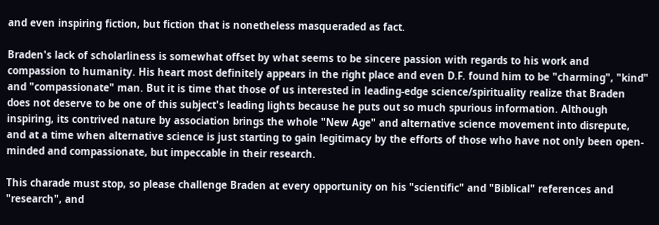and even inspiring fiction, but fiction that is nonetheless masqueraded as fact.

Braden's lack of scholarliness is somewhat offset by what seems to be sincere passion with regards to his work and compassion to humanity. His heart most definitely appears in the right place and even D.F. found him to be "charming", "kind" and "compassionate" man. But it is time that those of us interested in leading-edge science/spirituality realize that Braden does not deserve to be one of this subject's leading lights because he puts out so much spurious information. Although inspiring, its contrived nature by association brings the whole "New Age" and alternative science movement into disrepute, and at a time when alternative science is just starting to gain legitimacy by the efforts of those who have not only been open-minded and compassionate, but impeccable in their research.

This charade must stop, so please challenge Braden at every opportunity on his "scientific" and "Biblical" references and "research", and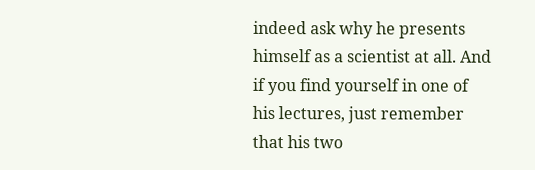indeed ask why he presents himself as a scientist at all. And if you find yourself in one of his lectures, just remember that his two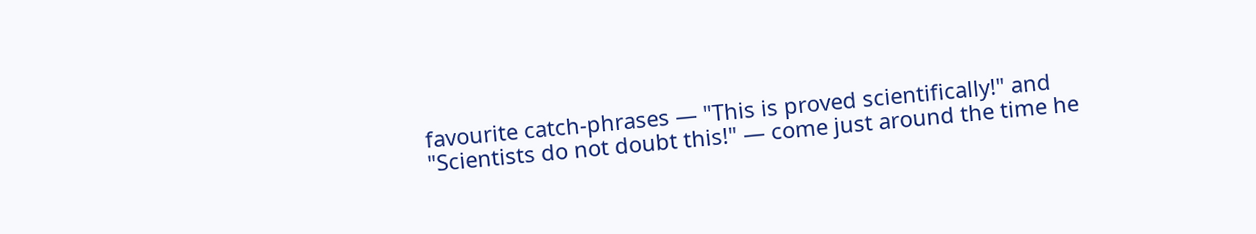favourite catch-phrases — "This is proved scientifically!" and "Scientists do not doubt this!" — come just around the time he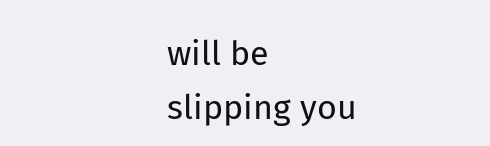will be slipping you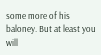some more of his baloney. But at least you will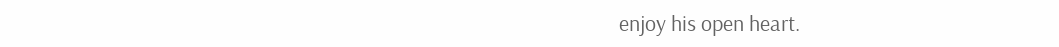enjoy his open heart.